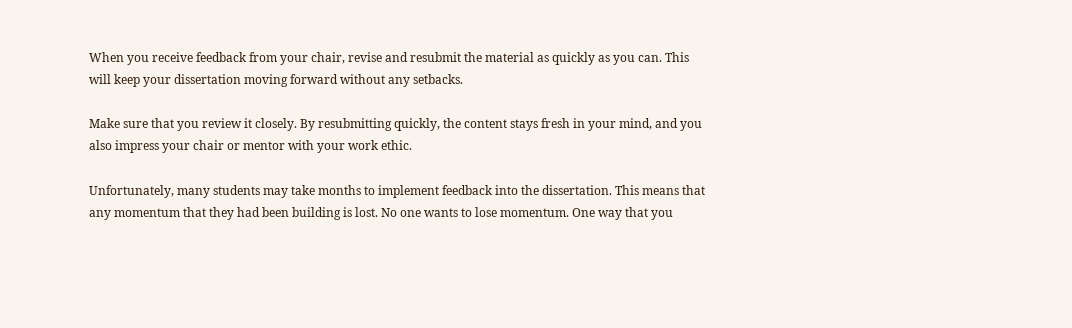When you receive feedback from your chair, revise and resubmit the material as quickly as you can. This will keep your dissertation moving forward without any setbacks.

Make sure that you review it closely. By resubmitting quickly, the content stays fresh in your mind, and you also impress your chair or mentor with your work ethic.

Unfortunately, many students may take months to implement feedback into the dissertation. This means that any momentum that they had been building is lost. No one wants to lose momentum. One way that you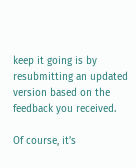keep it going is by resubmitting an updated version based on the feedback you received.

Of course, it’s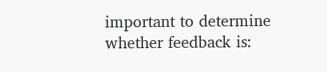important to determine whether feedback is: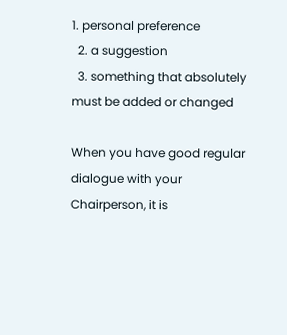1. personal preference
  2. a suggestion
  3. something that absolutely must be added or changed

When you have good regular dialogue with your Chairperson, it is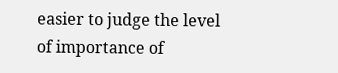easier to judge the level of importance of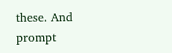these. And prompt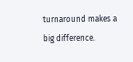turnaround makes a big difference.